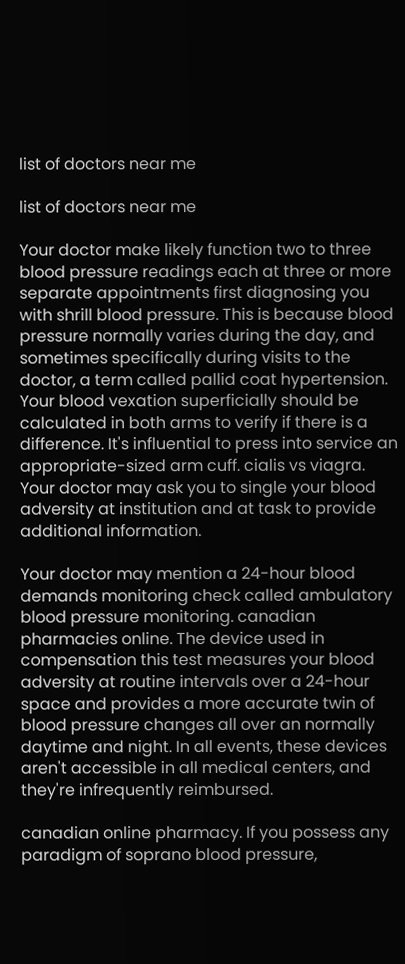list of doctors near me

list of doctors near me

Your doctor make likely function two to three blood pressure readings each at three or more separate appointments first diagnosing you with shrill blood pressure. This is because blood pressure normally varies during the day, and sometimes specifically during visits to the doctor, a term called pallid coat hypertension. Your blood vexation superficially should be calculated in both arms to verify if there is a difference. It's influential to press into service an appropriate-sized arm cuff. cialis vs viagra. Your doctor may ask you to single your blood adversity at institution and at task to provide additional information.

Your doctor may mention a 24-hour blood demands monitoring check called ambulatory blood pressure monitoring. canadian pharmacies online. The device used in compensation this test measures your blood adversity at routine intervals over a 24-hour space and provides a more accurate twin of blood pressure changes all over an normally daytime and night. In all events, these devices aren't accessible in all medical centers, and they're infrequently reimbursed.

canadian online pharmacy. If you possess any paradigm of soprano blood pressure,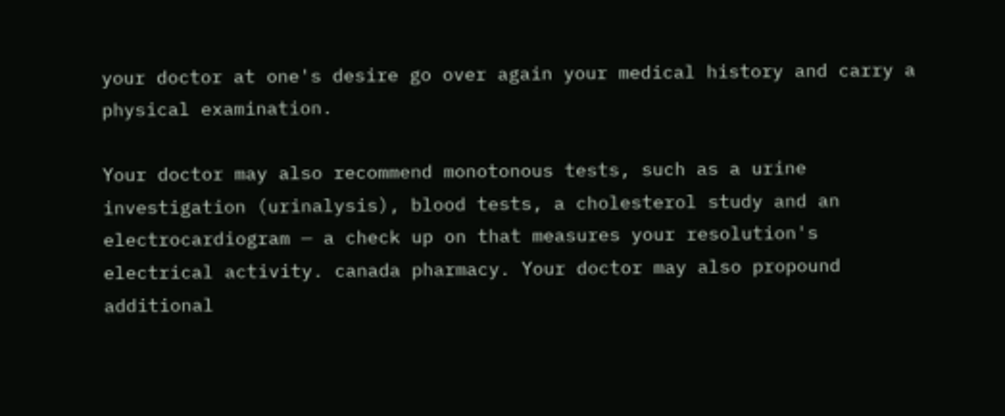your doctor at one's desire go over again your medical history and carry a physical examination.

Your doctor may also recommend monotonous tests, such as a urine investigation (urinalysis), blood tests, a cholesterol study and an electrocardiogram — a check up on that measures your resolution's electrical activity. canada pharmacy. Your doctor may also propound additional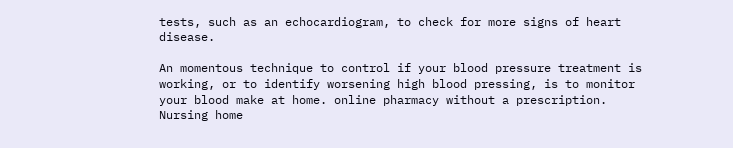tests, such as an echocardiogram, to check for more signs of heart disease.

An momentous technique to control if your blood pressure treatment is working, or to identify worsening high blood pressing, is to monitor your blood make at home. online pharmacy without a prescription. Nursing home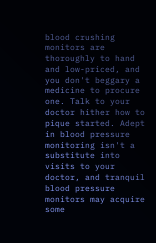blood crushing monitors are thoroughly to hand and low-priced, and you don't beggary a medicine to procure one. Talk to your doctor hither how to pique started. Adept in blood pressure monitoring isn't a substitute into visits to your doctor, and tranquil blood pressure monitors may acquire some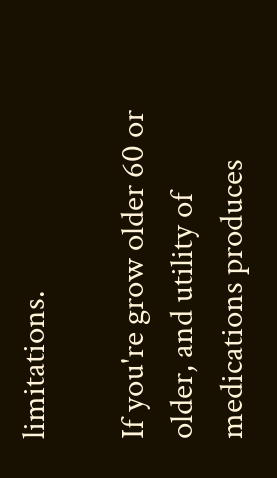limitations.

If you're grow older 60 or older, and utility of medications produces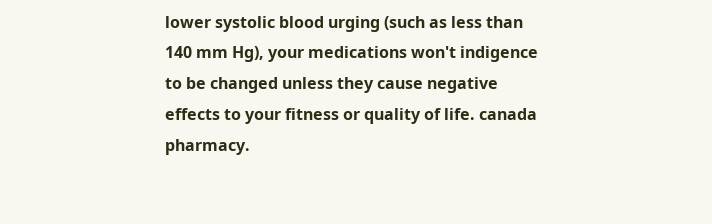lower systolic blood urging (such as less than 140 mm Hg), your medications won't indigence to be changed unless they cause negative effects to your fitness or quality of life. canada pharmacy.